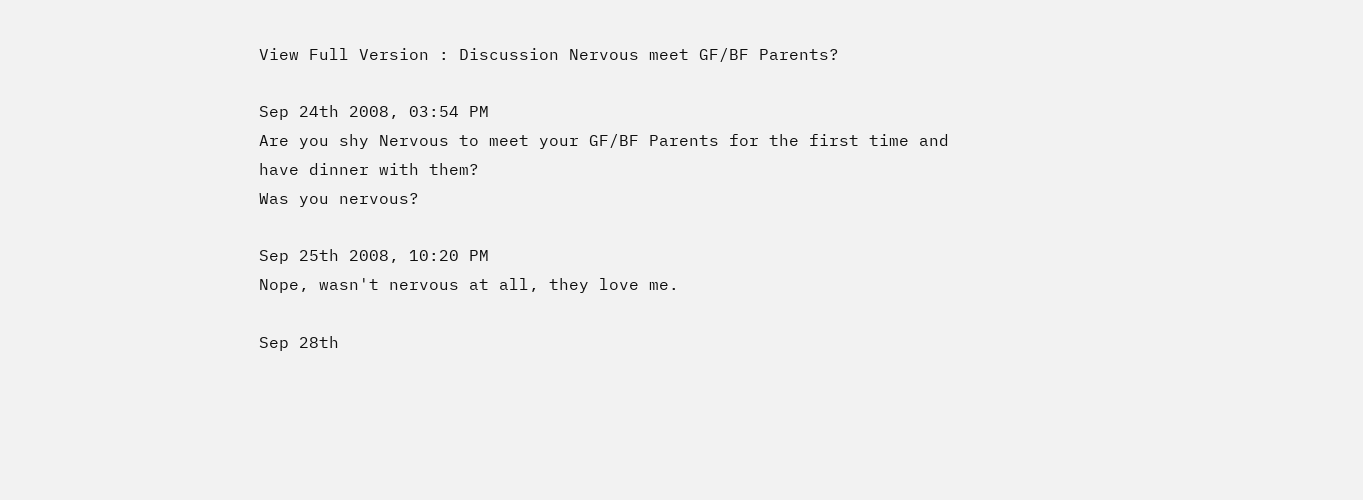View Full Version : Discussion Nervous meet GF/BF Parents?

Sep 24th 2008, 03:54 PM
Are you shy Nervous to meet your GF/BF Parents for the first time and have dinner with them?
Was you nervous?

Sep 25th 2008, 10:20 PM
Nope, wasn't nervous at all, they love me.

Sep 28th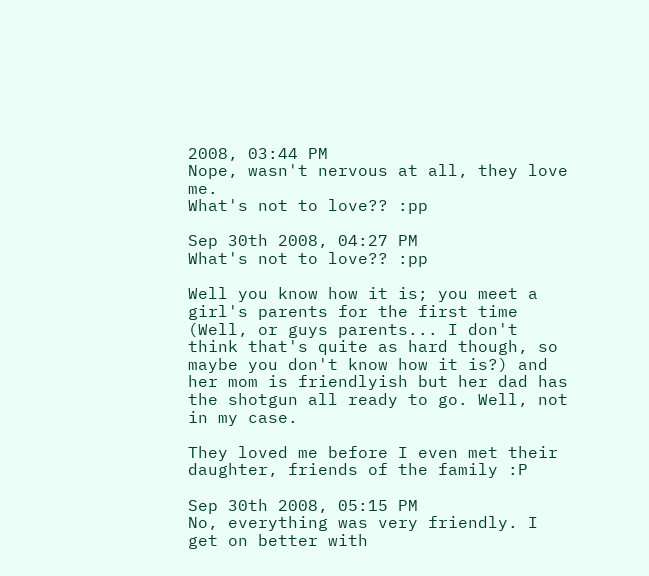2008, 03:44 PM
Nope, wasn't nervous at all, they love me.
What's not to love?? :pp

Sep 30th 2008, 04:27 PM
What's not to love?? :pp

Well you know how it is; you meet a girl's parents for the first time (Well, or guys parents... I don't think that's quite as hard though, so maybe you don't know how it is?) and her mom is friendlyish but her dad has the shotgun all ready to go. Well, not in my case.

They loved me before I even met their daughter, friends of the family :P

Sep 30th 2008, 05:15 PM
No, everything was very friendly. I get on better with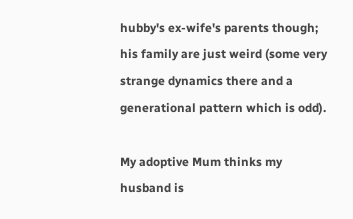hubby's ex-wife's parents though; his family are just weird (some very strange dynamics there and a generational pattern which is odd).

My adoptive Mum thinks my husband is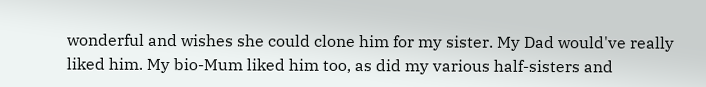wonderful and wishes she could clone him for my sister. My Dad would've really liked him. My bio-Mum liked him too, as did my various half-sisters and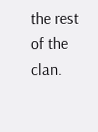the rest of the clan.